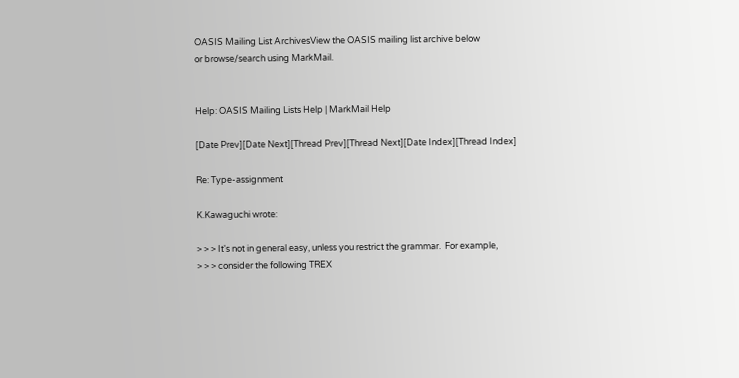OASIS Mailing List ArchivesView the OASIS mailing list archive below
or browse/search using MarkMail.


Help: OASIS Mailing Lists Help | MarkMail Help

[Date Prev][Date Next][Thread Prev][Thread Next][Date Index][Thread Index]

Re: Type-assignment

K.Kawaguchi wrote:

> > > It's not in general easy, unless you restrict the grammar.  For example,
> > > consider the following TREX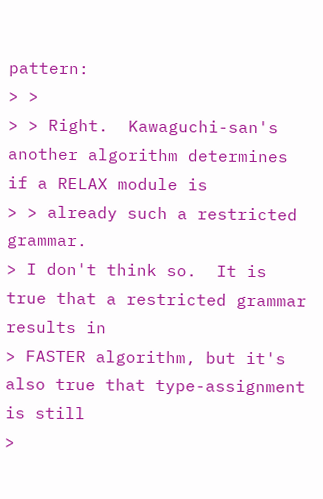pattern:
> >
> > Right.  Kawaguchi-san's another algorithm determines if a RELAX module is
> > already such a restricted grammar.
> I don't think so.  It is true that a restricted grammar results in
> FASTER algorithm, but it's also true that type-assignment is still
>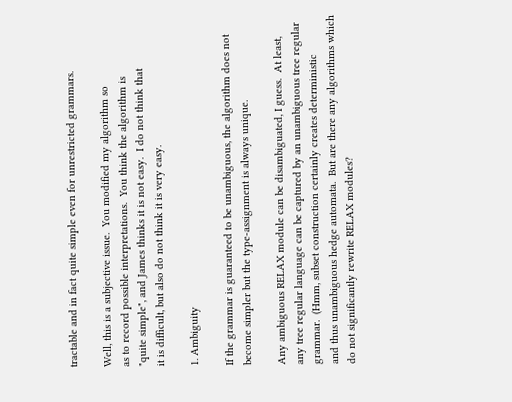tractable and in fact quite simple even for unrestricted grammars.

Well, this is a subjective issue.  You modified my algorithm so
as to record possible interpretations.  You think the algorithm is
"quite simple", and James thinks it is not easy.  I do not think that
it is difficult, but also do not think it is very easy.

1. Ambiguity

If the grammar is guaranteed to be unambiguous, the algorithm does not
become simpler but the type-assignment is always unique.

Any ambiguous RELAX module can be disambiguated, I guess.  At least,
any tree regular language can be captured by an unambiguous tree regular
grammar.  (Hmm, subset construction certainly creates deterministic
and thus unambiguous hedge automata.  But are there any algorithms which
do not significantly rewrite RELAX modules?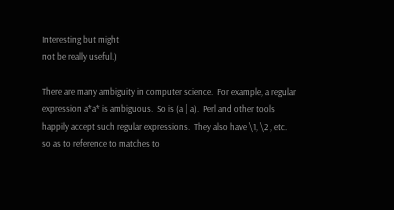Interesting but might
not be really useful.)

There are many ambiguity in computer science.  For example, a regular
expression a*a* is ambiguous.  So is (a | a).  Perl and other tools
happily accept such regular expressions.  They also have \1, \2 , etc.
so as to reference to matches to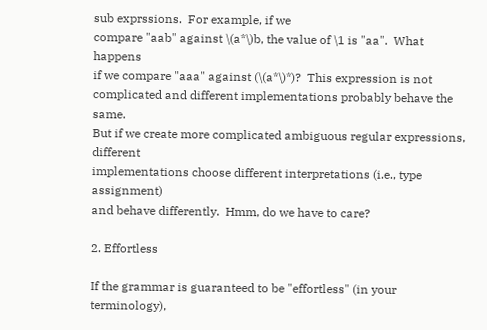sub exprssions.  For example, if we
compare "aab" against \(a*\)b, the value of \1 is "aa".  What happens
if we compare "aaa" against (\(a*\)*)?  This expression is not
complicated and different implementations probably behave the same.
But if we create more complicated ambiguous regular expressions, different
implementations choose different interpretations (i.e., type assignment)
and behave differently.  Hmm, do we have to care?

2. Effortless

If the grammar is guaranteed to be "effortless" (in your terminology),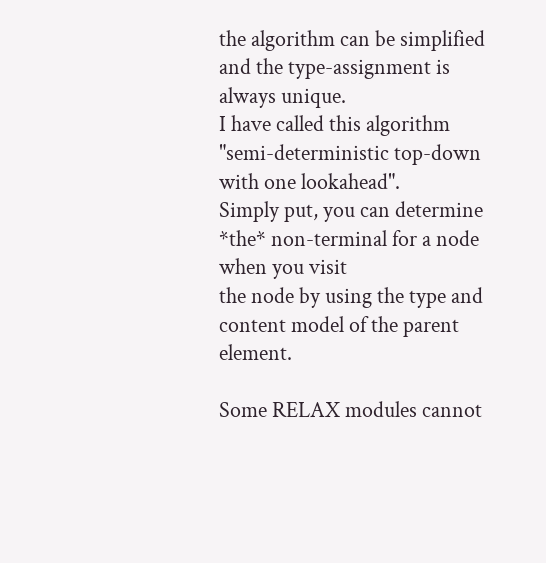the algorithm can be simplified and the type-assignment is always unique.
I have called this algorithm "semi-deterministic top-down with one lookahead".
Simply put, you can determine *the* non-terminal for a node when you visit
the node by using the type and content model of the parent element.

Some RELAX modules cannot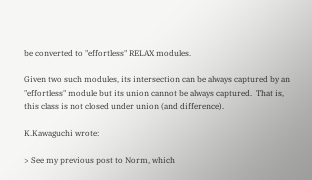be converted to "effortless" RELAX modules.

Given two such modules, its intersection can be always captured by an
"effortless" module but its union cannot be always captured.  That is,
this class is not closed under union (and difference).

K.Kawaguchi wrote:

> See my previous post to Norm, which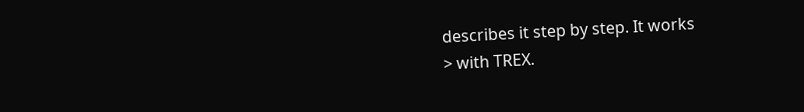describes it step by step. It works
> with TREX.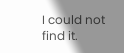I could not find it.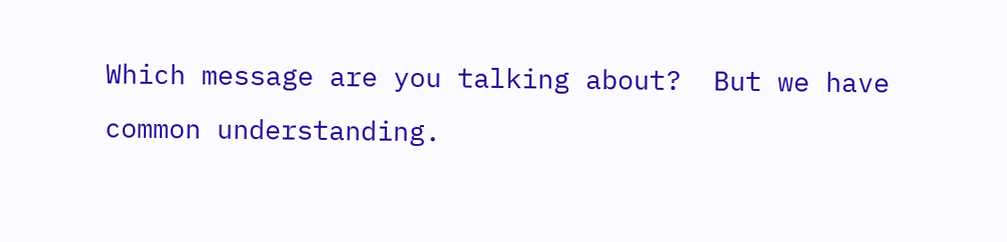Which message are you talking about?  But we have
common understanding.